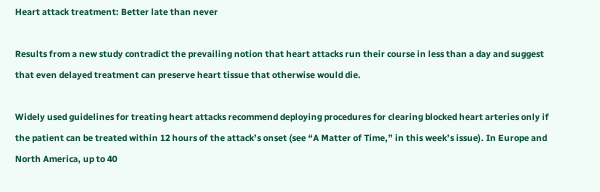Heart attack treatment: Better late than never

Results from a new study contradict the prevailing notion that heart attacks run their course in less than a day and suggest that even delayed treatment can preserve heart tissue that otherwise would die.

Widely used guidelines for treating heart attacks recommend deploying procedures for clearing blocked heart arteries only if the patient can be treated within 12 hours of the attack’s onset (see “A Matter of Time,” in this week’s issue). In Europe and North America, up to 40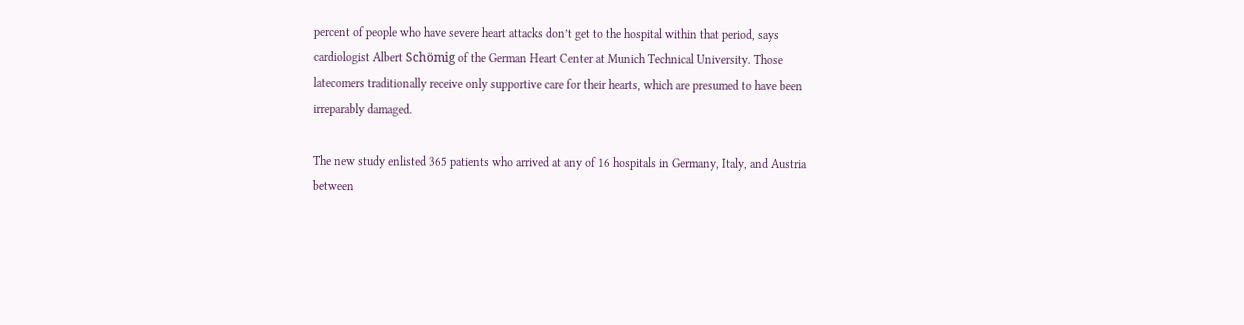percent of people who have severe heart attacks don’t get to the hospital within that period, says cardiologist Albert Schömig of the German Heart Center at Munich Technical University. Those latecomers traditionally receive only supportive care for their hearts, which are presumed to have been irreparably damaged.

The new study enlisted 365 patients who arrived at any of 16 hospitals in Germany, Italy, and Austria between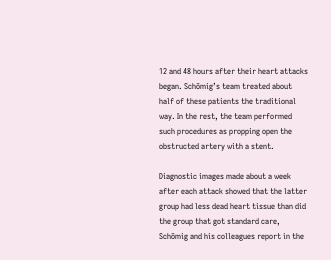12 and 48 hours after their heart attacks began. Schömig’s team treated about half of these patients the traditional way. In the rest, the team performed such procedures as propping open the obstructed artery with a stent.

Diagnostic images made about a week after each attack showed that the latter group had less dead heart tissue than did the group that got standard care, Schömig and his colleagues report in the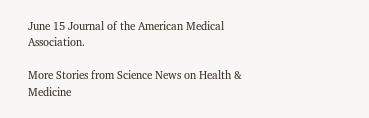June 15 Journal of the American Medical Association.

More Stories from Science News on Health & Medicine